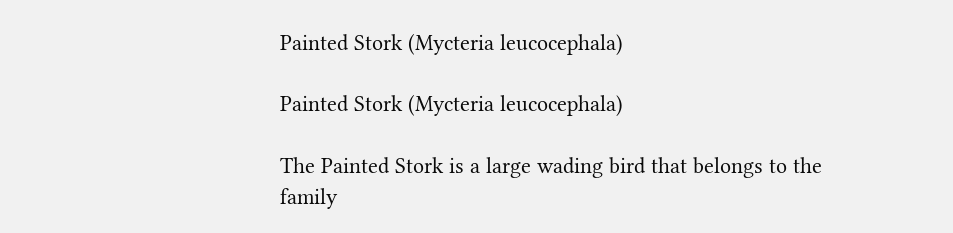Painted Stork (Mycteria leucocephala)

Painted Stork (Mycteria leucocephala)

The Painted Stork is a large wading bird that belongs to the family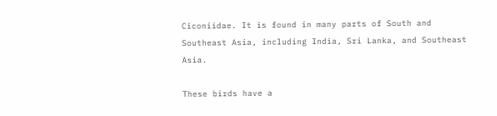Ciconiidae. It is found in many parts of South and Southeast Asia, including India, Sri Lanka, and Southeast Asia.

These birds have a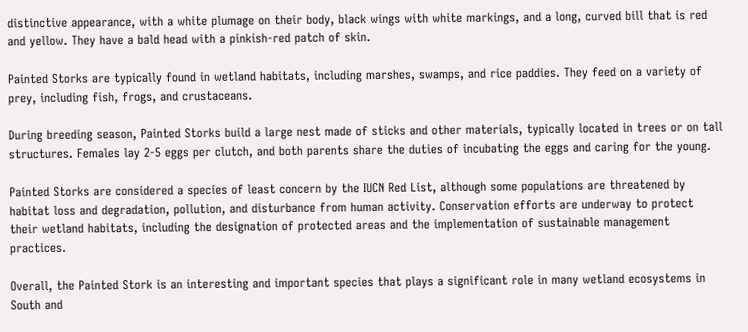distinctive appearance, with a white plumage on their body, black wings with white markings, and a long, curved bill that is red and yellow. They have a bald head with a pinkish-red patch of skin.

Painted Storks are typically found in wetland habitats, including marshes, swamps, and rice paddies. They feed on a variety of prey, including fish, frogs, and crustaceans.

During breeding season, Painted Storks build a large nest made of sticks and other materials, typically located in trees or on tall structures. Females lay 2-5 eggs per clutch, and both parents share the duties of incubating the eggs and caring for the young.

Painted Storks are considered a species of least concern by the IUCN Red List, although some populations are threatened by habitat loss and degradation, pollution, and disturbance from human activity. Conservation efforts are underway to protect their wetland habitats, including the designation of protected areas and the implementation of sustainable management practices.

Overall, the Painted Stork is an interesting and important species that plays a significant role in many wetland ecosystems in South and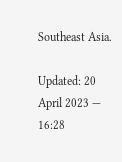Southeast Asia.

Updated: 20 April 2023 — 16:28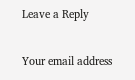Leave a Reply

Your email address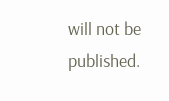will not be published.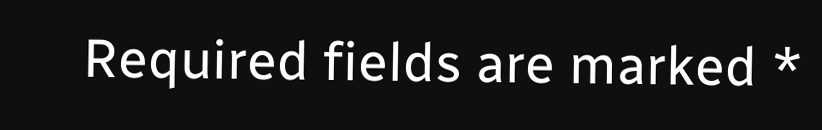Required fields are marked *